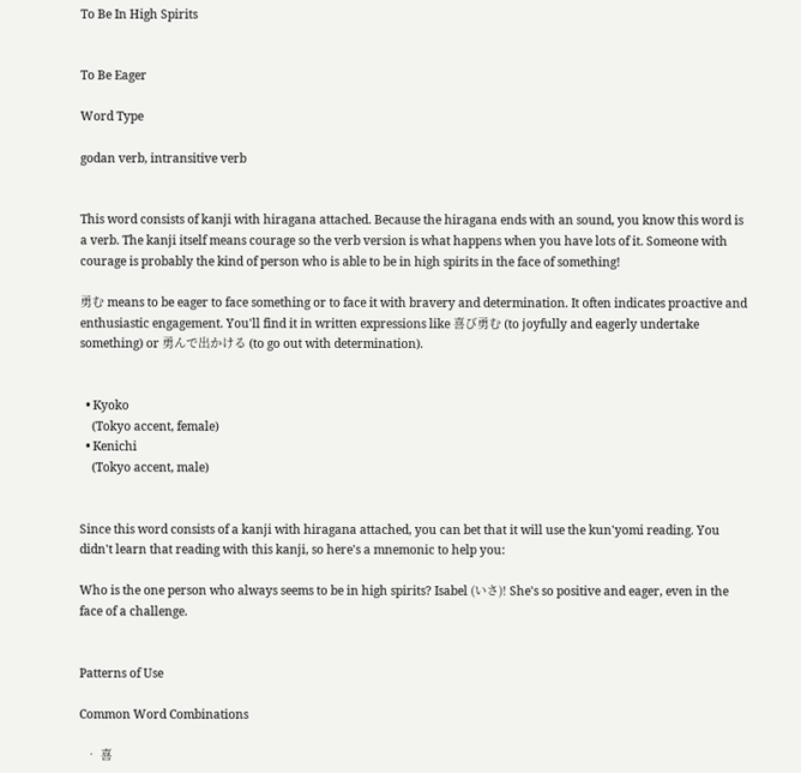To Be In High Spirits


To Be Eager

Word Type

godan verb, intransitive verb


This word consists of kanji with hiragana attached. Because the hiragana ends with an sound, you know this word is a verb. The kanji itself means courage so the verb version is what happens when you have lots of it. Someone with courage is probably the kind of person who is able to be in high spirits in the face of something!

勇む means to be eager to face something or to face it with bravery and determination. It often indicates proactive and enthusiastic engagement. You'll find it in written expressions like 喜び勇む (to joyfully and eagerly undertake something) or 勇んで出かける (to go out with determination).


  • Kyoko
    (Tokyo accent, female)
  • Kenichi
    (Tokyo accent, male)


Since this word consists of a kanji with hiragana attached, you can bet that it will use the kun'yomi reading. You didn't learn that reading with this kanji, so here's a mnemonic to help you:

Who is the one person who always seems to be in high spirits? Isabel (いさ)! She's so positive and eager, even in the face of a challenge.


Patterns of Use

Common Word Combinations

  • 喜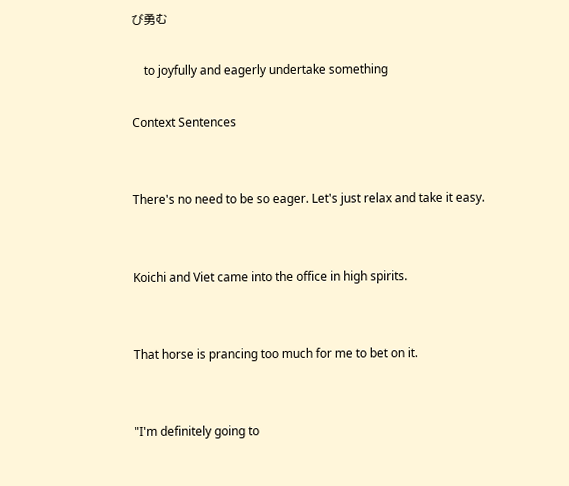び勇む

    to joyfully and eagerly undertake something

Context Sentences


There's no need to be so eager. Let's just relax and take it easy.


Koichi and Viet came into the office in high spirits.


That horse is prancing too much for me to bet on it.


"I'm definitely going to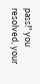pass!" you resolved, your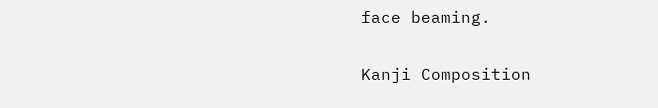face beaming.

Kanji Composition